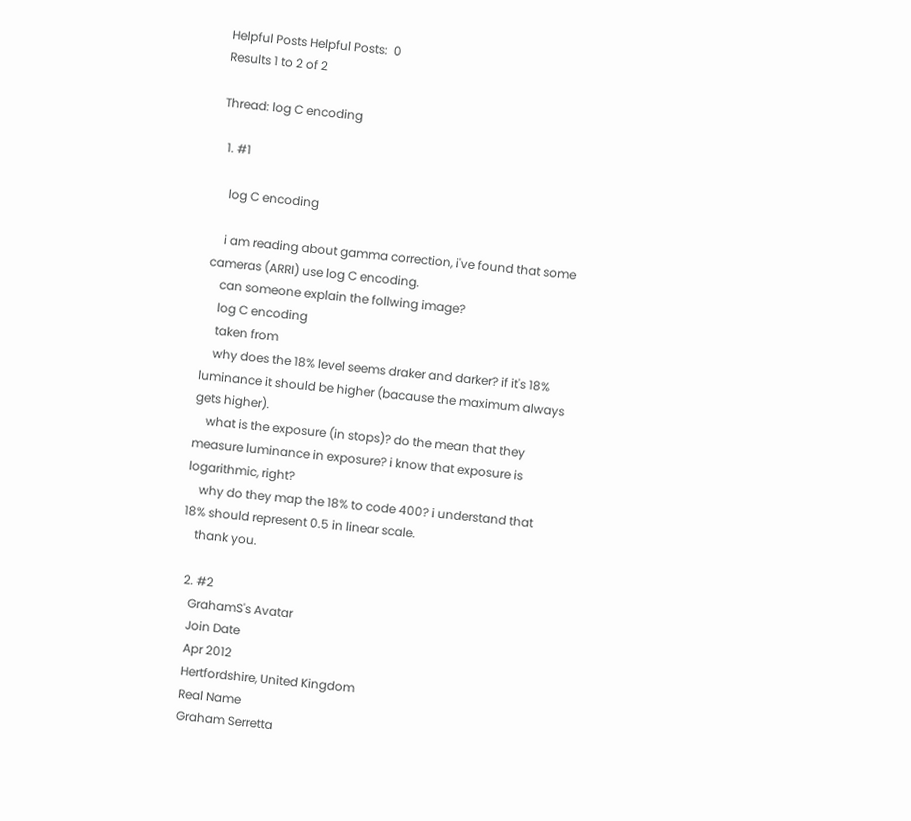Helpful Posts Helpful Posts:  0
Results 1 to 2 of 2

Thread: log C encoding

  1. #1

    log C encoding

    i am reading about gamma correction, i've found that some cameras (ARRI) use log C encoding.
    can someone explain the follwing image?
    log C encoding
    taken from
    why does the 18% level seems draker and darker? if it's 18% luminance it should be higher (bacause the maximum always gets higher).
    what is the exposure (in stops)? do the mean that they measure luminance in exposure? i know that exposure is logarithmic, right?
    why do they map the 18% to code 400? i understand that 18% should represent 0.5 in linear scale.
    thank you.

  2. #2
    GrahamS's Avatar
    Join Date
    Apr 2012
    Hertfordshire, United Kingdom
    Real Name
    Graham Serretta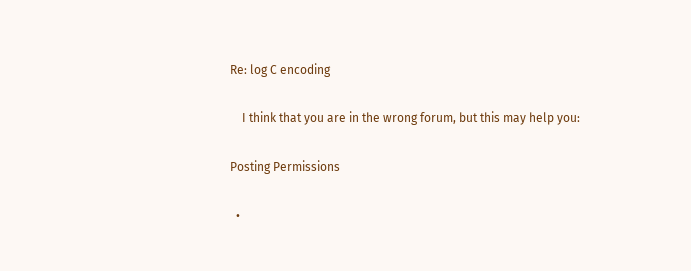Re: log C encoding

    I think that you are in the wrong forum, but this may help you:

Posting Permissions

  •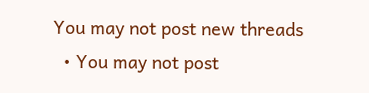You may not post new threads
  • You may not post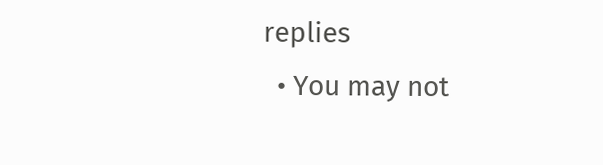replies
  • You may not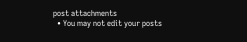post attachments
  • You may not edit your posts